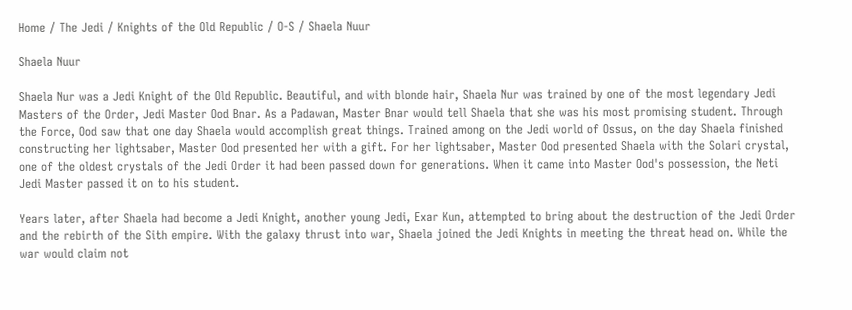Home / The Jedi / Knights of the Old Republic / O-S / Shaela Nuur

Shaela Nuur

Shaela Nur was a Jedi Knight of the Old Republic. Beautiful, and with blonde hair, Shaela Nur was trained by one of the most legendary Jedi Masters of the Order, Jedi Master Ood Bnar. As a Padawan, Master Bnar would tell Shaela that she was his most promising student. Through the Force, Ood saw that one day Shaela would accomplish great things. Trained among on the Jedi world of Ossus, on the day Shaela finished constructing her lightsaber, Master Ood presented her with a gift. For her lightsaber, Master Ood presented Shaela with the Solari crystal, one of the oldest crystals of the Jedi Order it had been passed down for generations. When it came into Master Ood's possession, the Neti Jedi Master passed it on to his student.

Years later, after Shaela had become a Jedi Knight, another young Jedi, Exar Kun, attempted to bring about the destruction of the Jedi Order and the rebirth of the Sith empire. With the galaxy thrust into war, Shaela joined the Jedi Knights in meeting the threat head on. While the war would claim not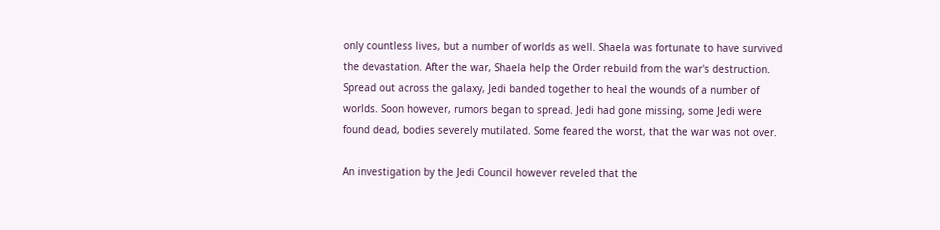only countless lives, but a number of worlds as well. Shaela was fortunate to have survived the devastation. After the war, Shaela help the Order rebuild from the war's destruction. Spread out across the galaxy, Jedi banded together to heal the wounds of a number of worlds. Soon however, rumors began to spread. Jedi had gone missing, some Jedi were found dead, bodies severely mutilated. Some feared the worst, that the war was not over.

An investigation by the Jedi Council however reveled that the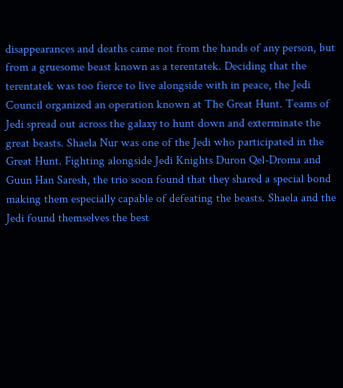disappearances and deaths came not from the hands of any person, but from a gruesome beast known as a terentatek. Deciding that the terentatek was too fierce to live alongside with in peace, the Jedi Council organized an operation known at The Great Hunt. Teams of Jedi spread out across the galaxy to hunt down and exterminate the great beasts. Shaela Nur was one of the Jedi who participated in the Great Hunt. Fighting alongside Jedi Knights Duron Qel-Droma and Guun Han Saresh, the trio soon found that they shared a special bond making them especially capable of defeating the beasts. Shaela and the Jedi found themselves the best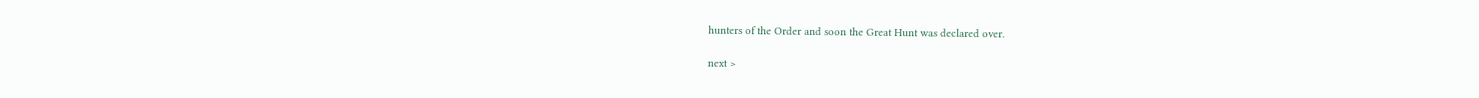hunters of the Order and soon the Great Hunt was declared over.

next >